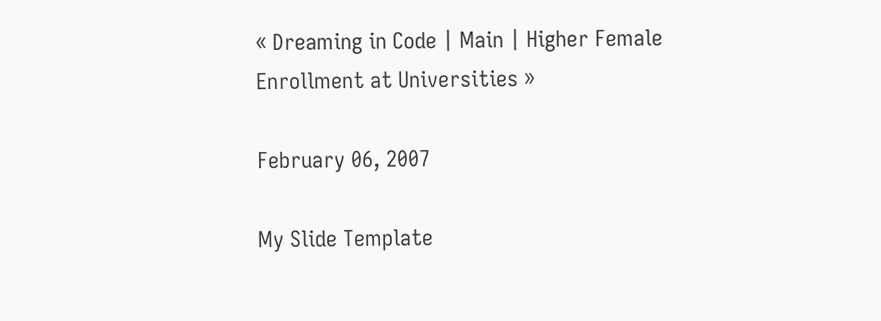« Dreaming in Code | Main | Higher Female Enrollment at Universities »

February 06, 2007

My Slide Template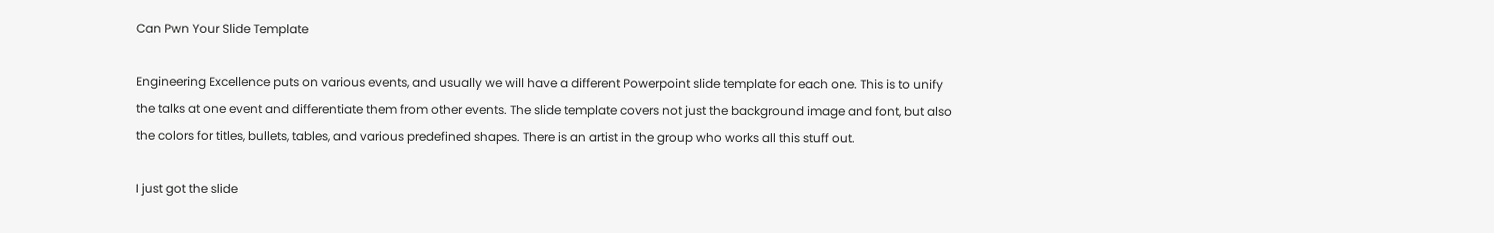Can Pwn Your Slide Template

Engineering Excellence puts on various events, and usually we will have a different Powerpoint slide template for each one. This is to unify the talks at one event and differentiate them from other events. The slide template covers not just the background image and font, but also the colors for titles, bullets, tables, and various predefined shapes. There is an artist in the group who works all this stuff out.

I just got the slide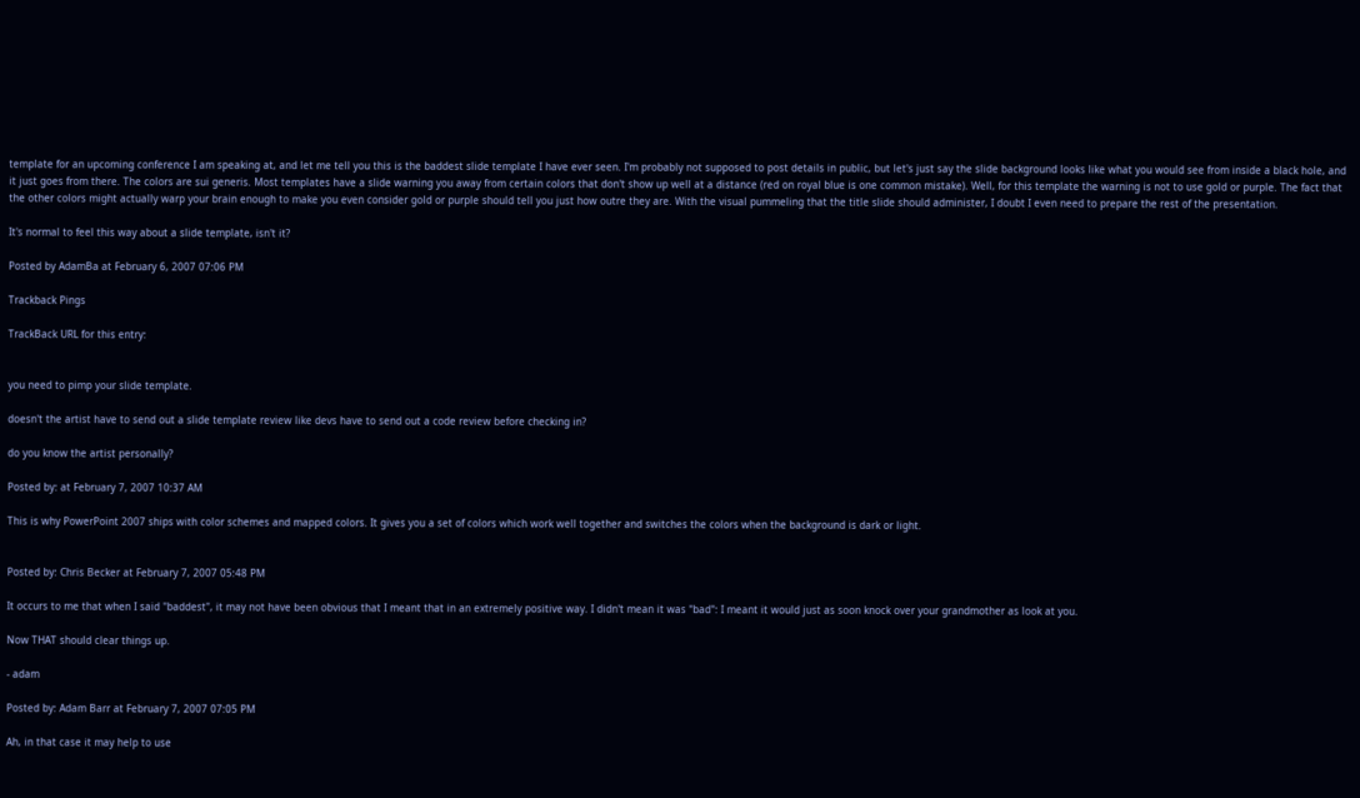template for an upcoming conference I am speaking at, and let me tell you this is the baddest slide template I have ever seen. I'm probably not supposed to post details in public, but let's just say the slide background looks like what you would see from inside a black hole, and it just goes from there. The colors are sui generis. Most templates have a slide warning you away from certain colors that don't show up well at a distance (red on royal blue is one common mistake). Well, for this template the warning is not to use gold or purple. The fact that the other colors might actually warp your brain enough to make you even consider gold or purple should tell you just how outre they are. With the visual pummeling that the title slide should administer, I doubt I even need to prepare the rest of the presentation.

It's normal to feel this way about a slide template, isn't it?

Posted by AdamBa at February 6, 2007 07:06 PM

Trackback Pings

TrackBack URL for this entry:


you need to pimp your slide template.

doesn't the artist have to send out a slide template review like devs have to send out a code review before checking in?

do you know the artist personally?

Posted by: at February 7, 2007 10:37 AM

This is why PowerPoint 2007 ships with color schemes and mapped colors. It gives you a set of colors which work well together and switches the colors when the background is dark or light.


Posted by: Chris Becker at February 7, 2007 05:48 PM

It occurs to me that when I said "baddest", it may not have been obvious that I meant that in an extremely positive way. I didn't mean it was "bad": I meant it would just as soon knock over your grandmother as look at you.

Now THAT should clear things up.

- adam

Posted by: Adam Barr at February 7, 2007 07:05 PM

Ah, in that case it may help to use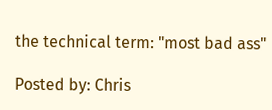the technical term: "most bad ass"

Posted by: Chris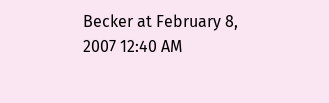Becker at February 8, 2007 12:40 AM